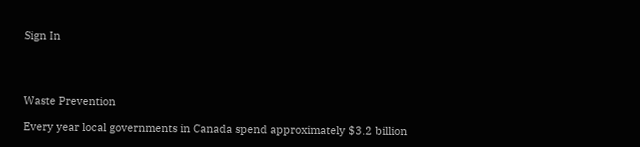Sign In




Waste Prevention

Every year local governments in Canada spend approximately $3.2 billion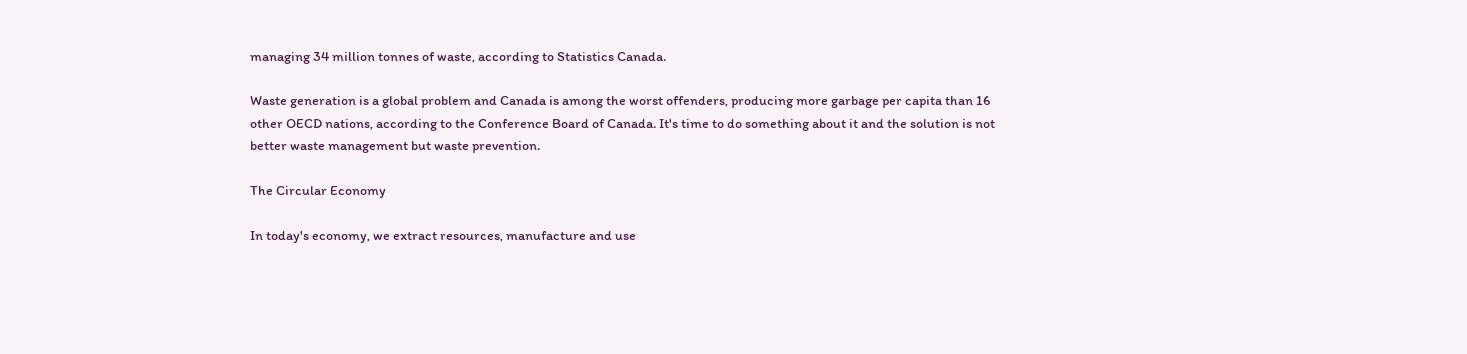managing 34 million tonnes of waste, according to Statistics Canada.

Waste generation is a global problem and Canada is among the worst offenders, producing more garbage per capita than 16 other OECD nations, according to the Conference Board of Canada. It's time to do something about it and the solution is not better waste management but waste prevention.

The Circular Economy

In today's economy, we extract resources, manufacture and use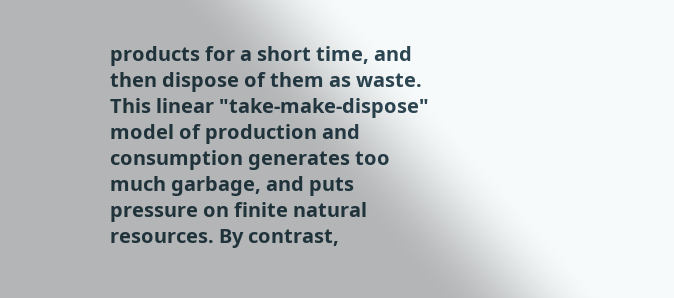products for a short time, and then dispose of them as waste. This linear "take-make-dispose" model of production and consumption generates too much garbage, and puts pressure on finite natural resources. By contrast,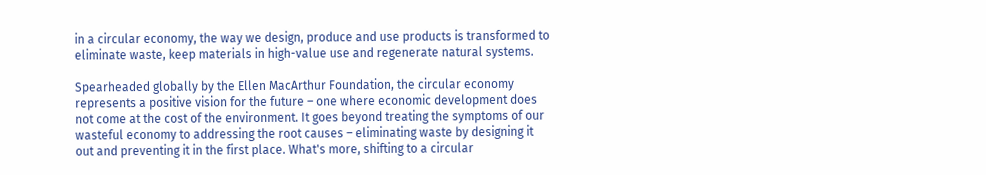in a circular economy, the way we design, produce and use products is transformed to eliminate waste, keep materials in high-value use and regenerate natural systems.

Spearheaded globally by the Ellen MacArthur Foundation, the circular economy represents a positive vision for the future – one where economic development does not come at the cost of the environment. It goes beyond treating the symptoms of our wasteful economy to addressing the root causes – eliminating waste by designing it out and preventing it in the first place. What's more, shifting to a circular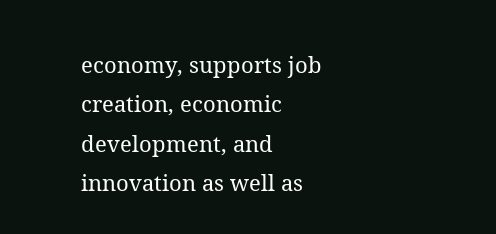economy, supports job creation, economic development, and innovation as well as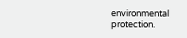environmental protection.